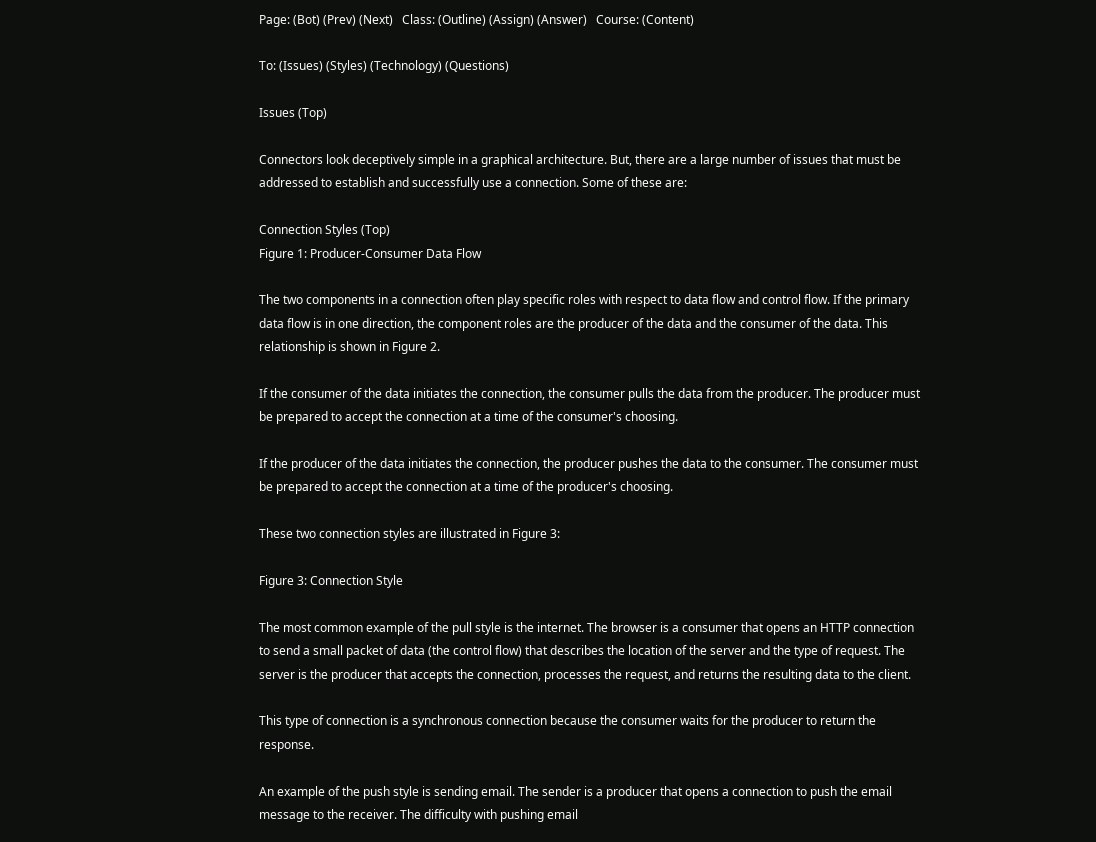Page: (Bot) (Prev) (Next)   Class: (Outline) (Assign) (Answer)   Course: (Content)

To: (Issues) (Styles) (Technology) (Questions)

Issues (Top)

Connectors look deceptively simple in a graphical architecture. But, there are a large number of issues that must be addressed to establish and successfully use a connection. Some of these are:

Connection Styles (Top)
Figure 1: Producer-Consumer Data Flow

The two components in a connection often play specific roles with respect to data flow and control flow. If the primary data flow is in one direction, the component roles are the producer of the data and the consumer of the data. This relationship is shown in Figure 2.

If the consumer of the data initiates the connection, the consumer pulls the data from the producer. The producer must be prepared to accept the connection at a time of the consumer's choosing.

If the producer of the data initiates the connection, the producer pushes the data to the consumer. The consumer must be prepared to accept the connection at a time of the producer's choosing.

These two connection styles are illustrated in Figure 3:

Figure 3: Connection Style

The most common example of the pull style is the internet. The browser is a consumer that opens an HTTP connection to send a small packet of data (the control flow) that describes the location of the server and the type of request. The server is the producer that accepts the connection, processes the request, and returns the resulting data to the client.

This type of connection is a synchronous connection because the consumer waits for the producer to return the response.

An example of the push style is sending email. The sender is a producer that opens a connection to push the email message to the receiver. The difficulty with pushing email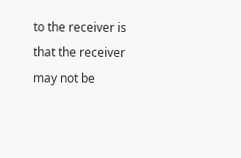to the receiver is that the receiver may not be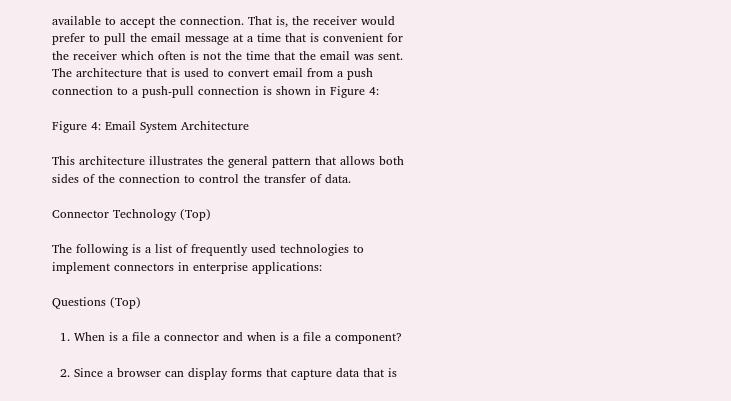available to accept the connection. That is, the receiver would prefer to pull the email message at a time that is convenient for the receiver which often is not the time that the email was sent. The architecture that is used to convert email from a push connection to a push-pull connection is shown in Figure 4:

Figure 4: Email System Architecture

This architecture illustrates the general pattern that allows both sides of the connection to control the transfer of data.

Connector Technology (Top)

The following is a list of frequently used technologies to implement connectors in enterprise applications:

Questions (Top)

  1. When is a file a connector and when is a file a component?

  2. Since a browser can display forms that capture data that is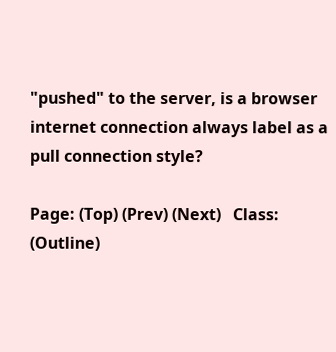"pushed" to the server, is a browser internet connection always label as a pull connection style?

Page: (Top) (Prev) (Next)   Class: (Outline)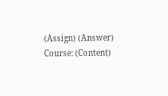(Assign) (Answer)   Course: (Content)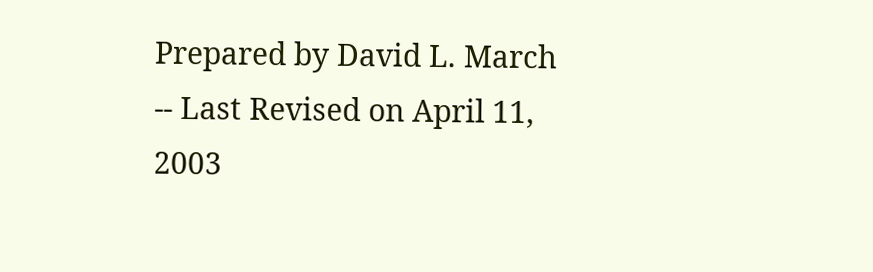Prepared by David L. March -- Last Revised on April 11, 2003